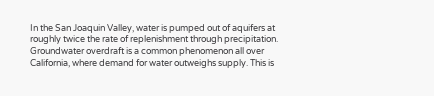In the San Joaquin Valley, water is pumped out of aquifers at roughly twice the rate of replenishment through precipitation. Groundwater overdraft is a common phenomenon all over California, where demand for water outweighs supply. This is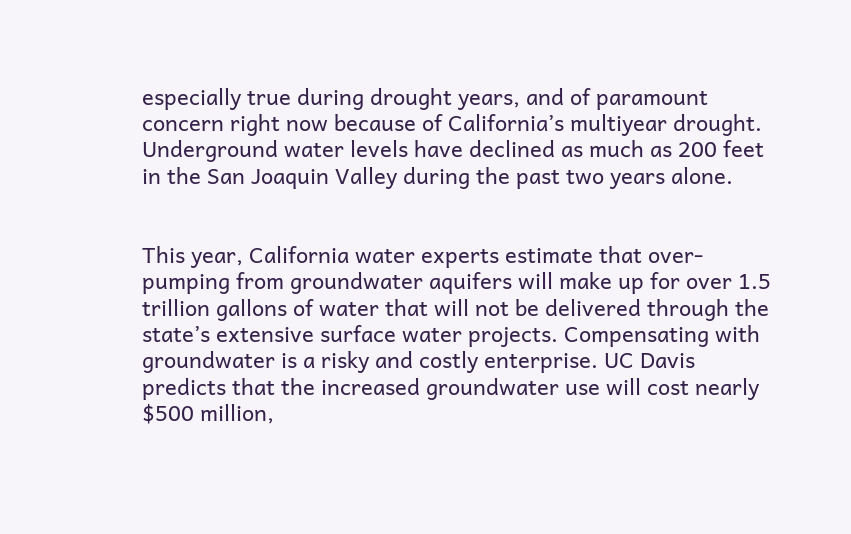especially true during drought years, and of paramount concern right now because of California’s multiyear drought. Underground water levels have declined as much as 200 feet in the San Joaquin Valley during the past two years alone.


This year, California water experts estimate that over-pumping from groundwater aquifers will make up for over 1.5 trillion gallons of water that will not be delivered through the state’s extensive surface water projects. Compensating with groundwater is a risky and costly enterprise. UC Davis predicts that the increased groundwater use will cost nearly $500 million,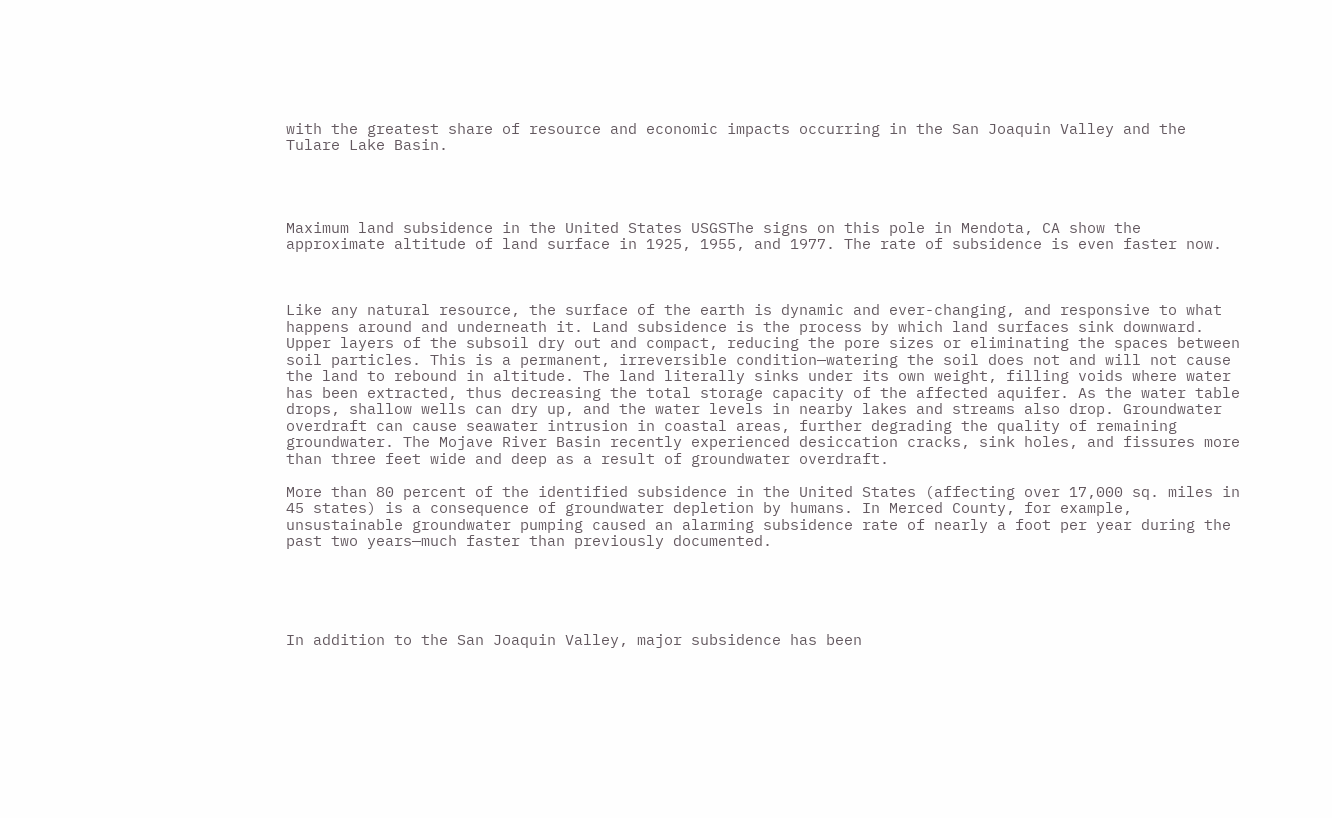with the greatest share of resource and economic impacts occurring in the San Joaquin Valley and the Tulare Lake Basin.




Maximum land subsidence in the United States USGSThe signs on this pole in Mendota, CA show the approximate altitude of land surface in 1925, 1955, and 1977. The rate of subsidence is even faster now.



Like any natural resource, the surface of the earth is dynamic and ever-changing, and responsive to what happens around and underneath it. Land subsidence is the process by which land surfaces sink downward. Upper layers of the subsoil dry out and compact, reducing the pore sizes or eliminating the spaces between soil particles. This is a permanent, irreversible condition—watering the soil does not and will not cause the land to rebound in altitude. The land literally sinks under its own weight, filling voids where water has been extracted, thus decreasing the total storage capacity of the affected aquifer. As the water table drops, shallow wells can dry up, and the water levels in nearby lakes and streams also drop. Groundwater overdraft can cause seawater intrusion in coastal areas, further degrading the quality of remaining groundwater. The Mojave River Basin recently experienced desiccation cracks, sink holes, and fissures more than three feet wide and deep as a result of groundwater overdraft.

More than 80 percent of the identified subsidence in the United States (affecting over 17,000 sq. miles in 45 states) is a consequence of groundwater depletion by humans. In Merced County, for example, unsustainable groundwater pumping caused an alarming subsidence rate of nearly a foot per year during the past two years—much faster than previously documented.





In addition to the San Joaquin Valley, major subsidence has been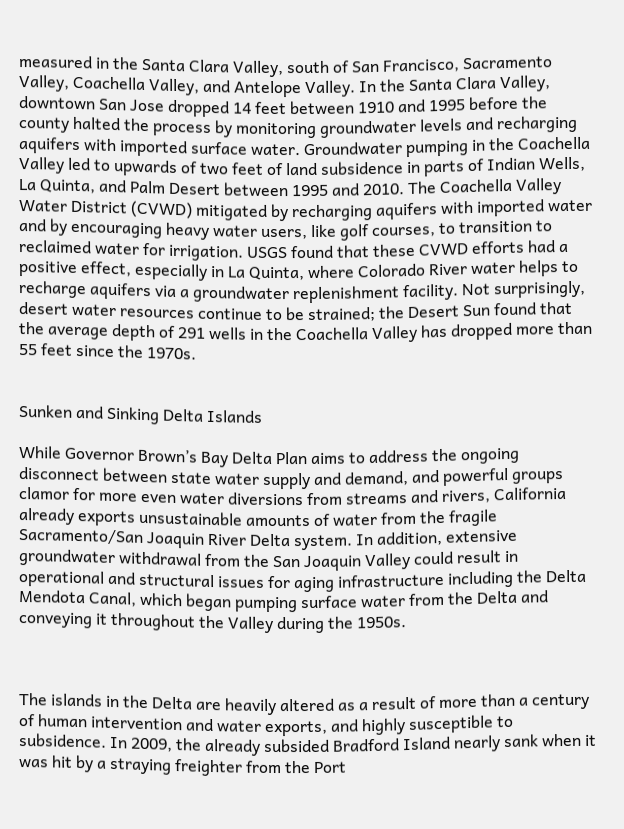measured in the Santa Clara Valley, south of San Francisco, Sacramento Valley, Coachella Valley, and Antelope Valley. In the Santa Clara Valley, downtown San Jose dropped 14 feet between 1910 and 1995 before the county halted the process by monitoring groundwater levels and recharging aquifers with imported surface water. Groundwater pumping in the Coachella Valley led to upwards of two feet of land subsidence in parts of Indian Wells, La Quinta, and Palm Desert between 1995 and 2010. The Coachella Valley Water District (CVWD) mitigated by recharging aquifers with imported water and by encouraging heavy water users, like golf courses, to transition to reclaimed water for irrigation. USGS found that these CVWD efforts had a positive effect, especially in La Quinta, where Colorado River water helps to recharge aquifers via a groundwater replenishment facility. Not surprisingly, desert water resources continue to be strained; the Desert Sun found that the average depth of 291 wells in the Coachella Valley has dropped more than 55 feet since the 1970s.


Sunken and Sinking Delta Islands

While Governor Brown’s Bay Delta Plan aims to address the ongoing disconnect between state water supply and demand, and powerful groups clamor for more even water diversions from streams and rivers, California already exports unsustainable amounts of water from the fragile Sacramento/San Joaquin River Delta system. In addition, extensive groundwater withdrawal from the San Joaquin Valley could result in operational and structural issues for aging infrastructure including the Delta Mendota Canal, which began pumping surface water from the Delta and conveying it throughout the Valley during the 1950s.



The islands in the Delta are heavily altered as a result of more than a century of human intervention and water exports, and highly susceptible to subsidence. In 2009, the already subsided Bradford Island nearly sank when it was hit by a straying freighter from the Port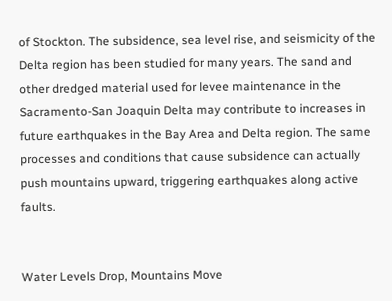of Stockton. The subsidence, sea level rise, and seismicity of the Delta region has been studied for many years. The sand and other dredged material used for levee maintenance in the Sacramento-San Joaquin Delta may contribute to increases in future earthquakes in the Bay Area and Delta region. The same processes and conditions that cause subsidence can actually push mountains upward, triggering earthquakes along active faults.


Water Levels Drop, Mountains Move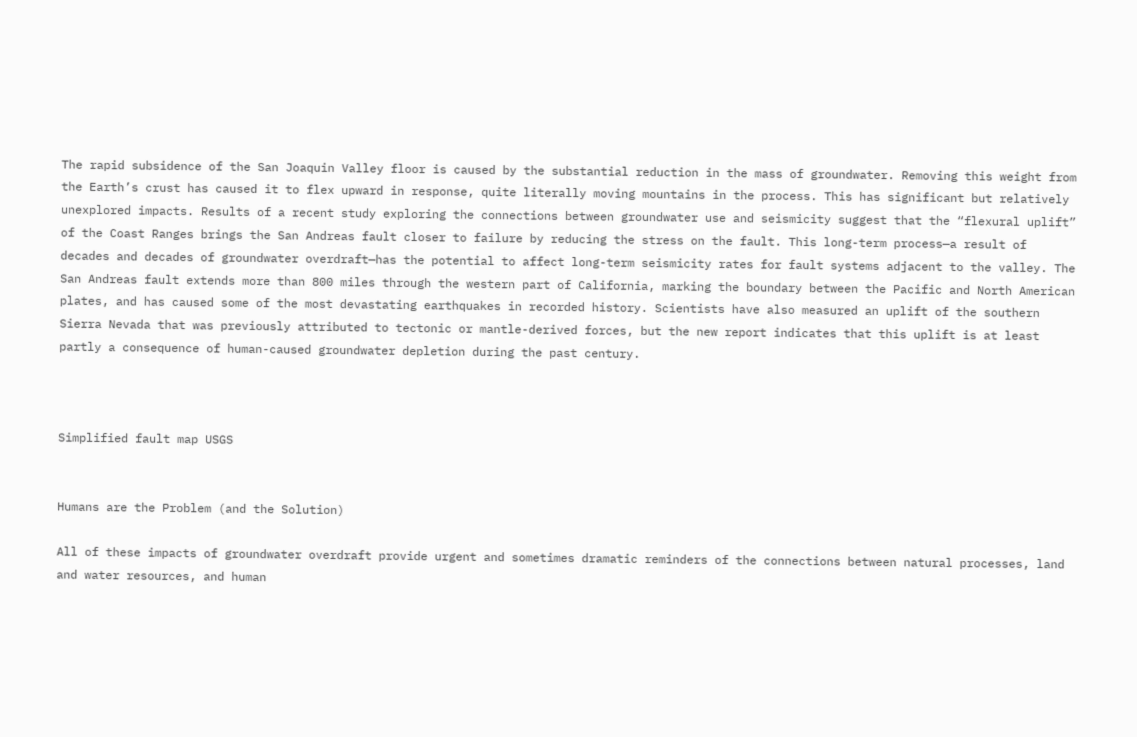The rapid subsidence of the San Joaquin Valley floor is caused by the substantial reduction in the mass of groundwater. Removing this weight from the Earth’s crust has caused it to flex upward in response, quite literally moving mountains in the process. This has significant but relatively unexplored impacts. Results of a recent study exploring the connections between groundwater use and seismicity suggest that the “flexural uplift” of the Coast Ranges brings the San Andreas fault closer to failure by reducing the stress on the fault. This long-term process—a result of decades and decades of groundwater overdraft—has the potential to affect long-term seismicity rates for fault systems adjacent to the valley. The San Andreas fault extends more than 800 miles through the western part of California, marking the boundary between the Pacific and North American plates, and has caused some of the most devastating earthquakes in recorded history. Scientists have also measured an uplift of the southern Sierra Nevada that was previously attributed to tectonic or mantle-derived forces, but the new report indicates that this uplift is at least partly a consequence of human-caused groundwater depletion during the past century.



Simplified fault map USGS


Humans are the Problem (and the Solution)

All of these impacts of groundwater overdraft provide urgent and sometimes dramatic reminders of the connections between natural processes, land and water resources, and human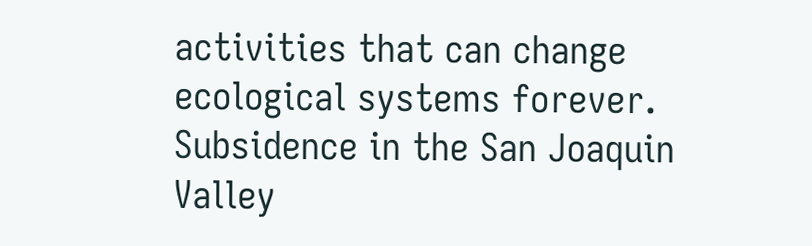activities that can change ecological systems forever. Subsidence in the San Joaquin Valley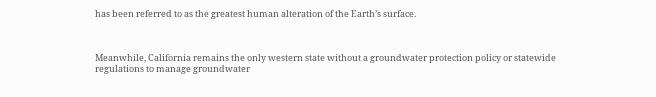has been referred to as the greatest human alteration of the Earth’s surface.



Meanwhile, California remains the only western state without a groundwater protection policy or statewide regulations to manage groundwater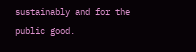sustainably and for the public good.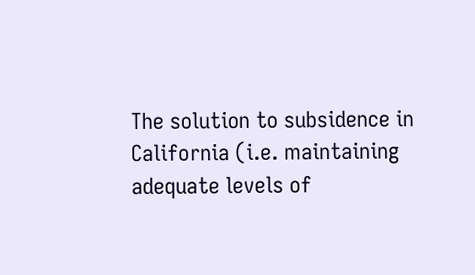The solution to subsidence in California (i.e. maintaining adequate levels of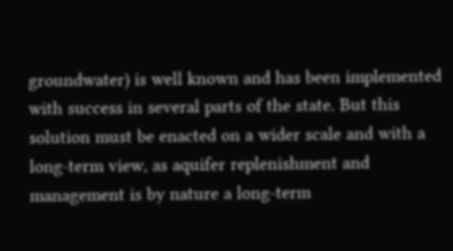groundwater) is well known and has been implemented with success in several parts of the state. But this solution must be enacted on a wider scale and with a long-term view, as aquifer replenishment and management is by nature a long-term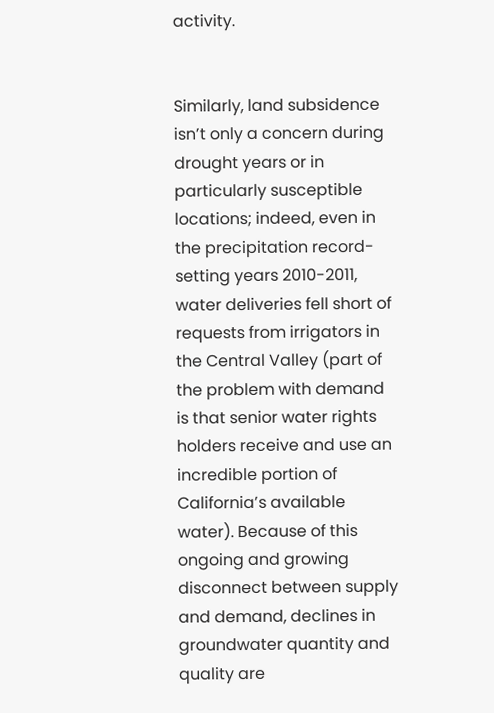activity.


Similarly, land subsidence isn’t only a concern during drought years or in particularly susceptible locations; indeed, even in the precipitation record-setting years 2010-2011, water deliveries fell short of requests from irrigators in the Central Valley (part of the problem with demand is that senior water rights holders receive and use an incredible portion of California’s available water). Because of this ongoing and growing disconnect between supply and demand, declines in groundwater quantity and quality are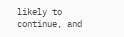likely to continue, and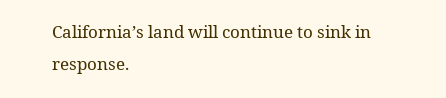California’s land will continue to sink in response.